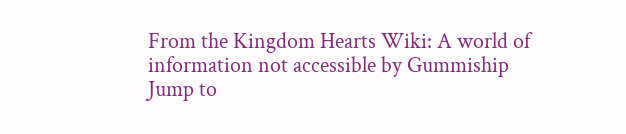From the Kingdom Hearts Wiki: A world of information not accessible by Gummiship
Jump to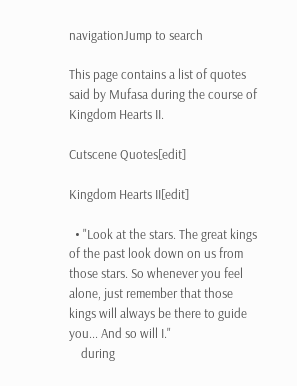navigationJump to search

This page contains a list of quotes said by Mufasa during the course of Kingdom Hearts II.

Cutscene Quotes[edit]

Kingdom Hearts II[edit]

  • "Look at the stars. The great kings of the past look down on us from those stars. So whenever you feel alone, just remember that those kings will always be there to guide you... And so will I."
    during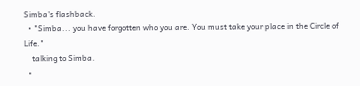Simba's flashback.
  • "Simba... you have forgotten who you are. You must take your place in the Circle of Life."
    talking to Simba.
  •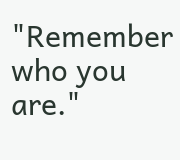"Remember who you are."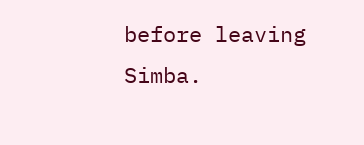before leaving Simba.